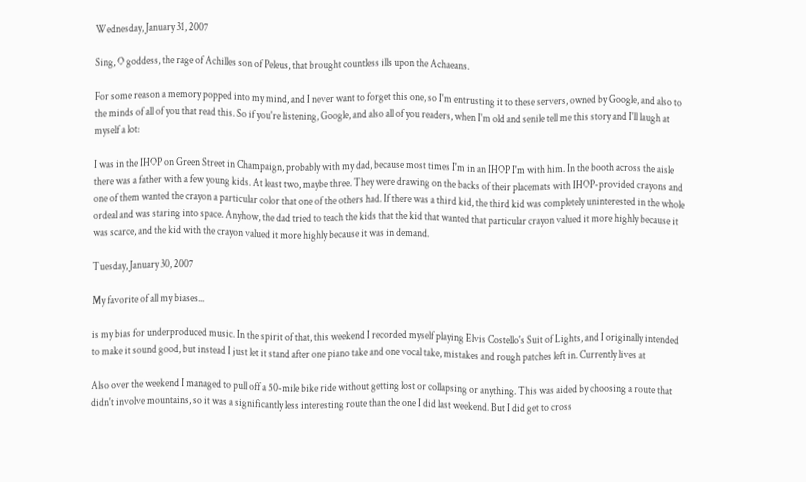Wednesday, January 31, 2007

Sing, O goddess, the rage of Achilles son of Peleus, that brought countless ills upon the Achaeans.

For some reason a memory popped into my mind, and I never want to forget this one, so I'm entrusting it to these servers, owned by Google, and also to the minds of all of you that read this. So if you're listening, Google, and also all of you readers, when I'm old and senile tell me this story and I'll laugh at myself a lot:

I was in the IHOP on Green Street in Champaign, probably with my dad, because most times I'm in an IHOP I'm with him. In the booth across the aisle there was a father with a few young kids. At least two, maybe three. They were drawing on the backs of their placemats with IHOP-provided crayons and one of them wanted the crayon a particular color that one of the others had. If there was a third kid, the third kid was completely uninterested in the whole ordeal and was staring into space. Anyhow, the dad tried to teach the kids that the kid that wanted that particular crayon valued it more highly because it was scarce, and the kid with the crayon valued it more highly because it was in demand.

Tuesday, January 30, 2007

My favorite of all my biases...

is my bias for underproduced music. In the spirit of that, this weekend I recorded myself playing Elvis Costello's Suit of Lights, and I originally intended to make it sound good, but instead I just let it stand after one piano take and one vocal take, mistakes and rough patches left in. Currently lives at

Also over the weekend I managed to pull off a 50-mile bike ride without getting lost or collapsing or anything. This was aided by choosing a route that didn't involve mountains, so it was a significantly less interesting route than the one I did last weekend. But I did get to cross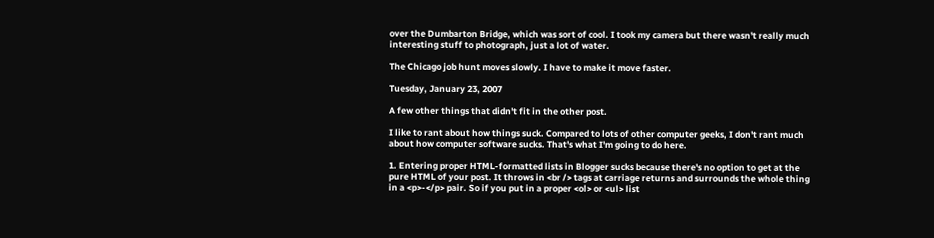over the Dumbarton Bridge, which was sort of cool. I took my camera but there wasn't really much interesting stuff to photograph, just a lot of water.

The Chicago job hunt moves slowly. I have to make it move faster.

Tuesday, January 23, 2007

A few other things that didn't fit in the other post.

I like to rant about how things suck. Compared to lots of other computer geeks, I don't rant much about how computer software sucks. That's what I'm going to do here.

1. Entering proper HTML-formatted lists in Blogger sucks because there's no option to get at the pure HTML of your post. It throws in <br /> tags at carriage returns and surrounds the whole thing in a <p>-</p> pair. So if you put in a proper <ol> or <ul> list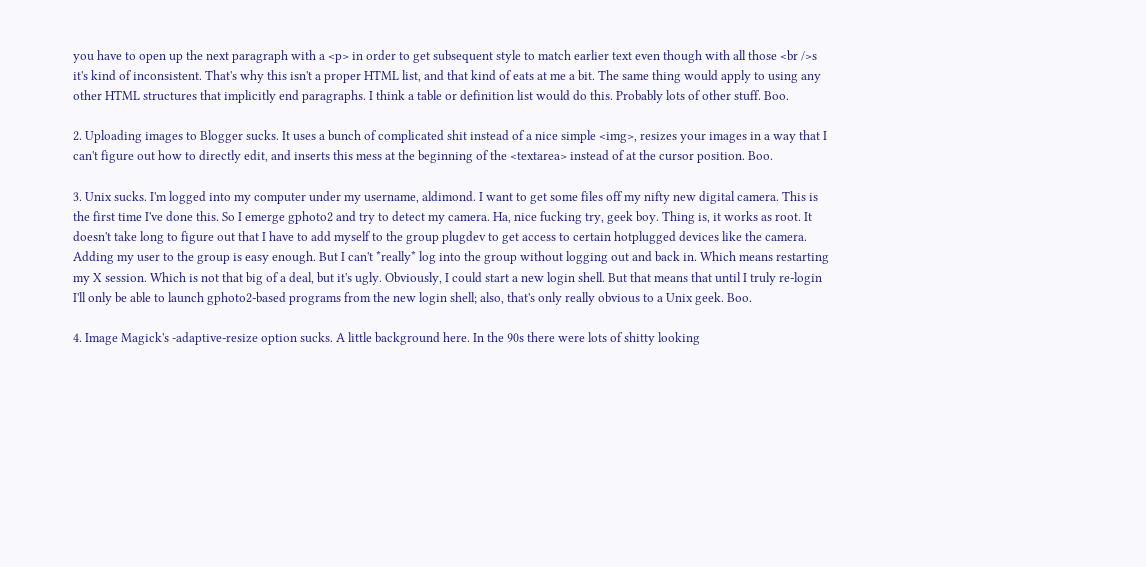you have to open up the next paragraph with a <p> in order to get subsequent style to match earlier text even though with all those <br />s it's kind of inconsistent. That's why this isn't a proper HTML list, and that kind of eats at me a bit. The same thing would apply to using any other HTML structures that implicitly end paragraphs. I think a table or definition list would do this. Probably lots of other stuff. Boo.

2. Uploading images to Blogger sucks. It uses a bunch of complicated shit instead of a nice simple <img>, resizes your images in a way that I can't figure out how to directly edit, and inserts this mess at the beginning of the <textarea> instead of at the cursor position. Boo.

3. Unix sucks. I'm logged into my computer under my username, aldimond. I want to get some files off my nifty new digital camera. This is the first time I've done this. So I emerge gphoto2 and try to detect my camera. Ha, nice fucking try, geek boy. Thing is, it works as root. It doesn't take long to figure out that I have to add myself to the group plugdev to get access to certain hotplugged devices like the camera. Adding my user to the group is easy enough. But I can't *really* log into the group without logging out and back in. Which means restarting my X session. Which is not that big of a deal, but it's ugly. Obviously, I could start a new login shell. But that means that until I truly re-login I'll only be able to launch gphoto2-based programs from the new login shell; also, that's only really obvious to a Unix geek. Boo.

4. Image Magick's -adaptive-resize option sucks. A little background here. In the 90s there were lots of shitty looking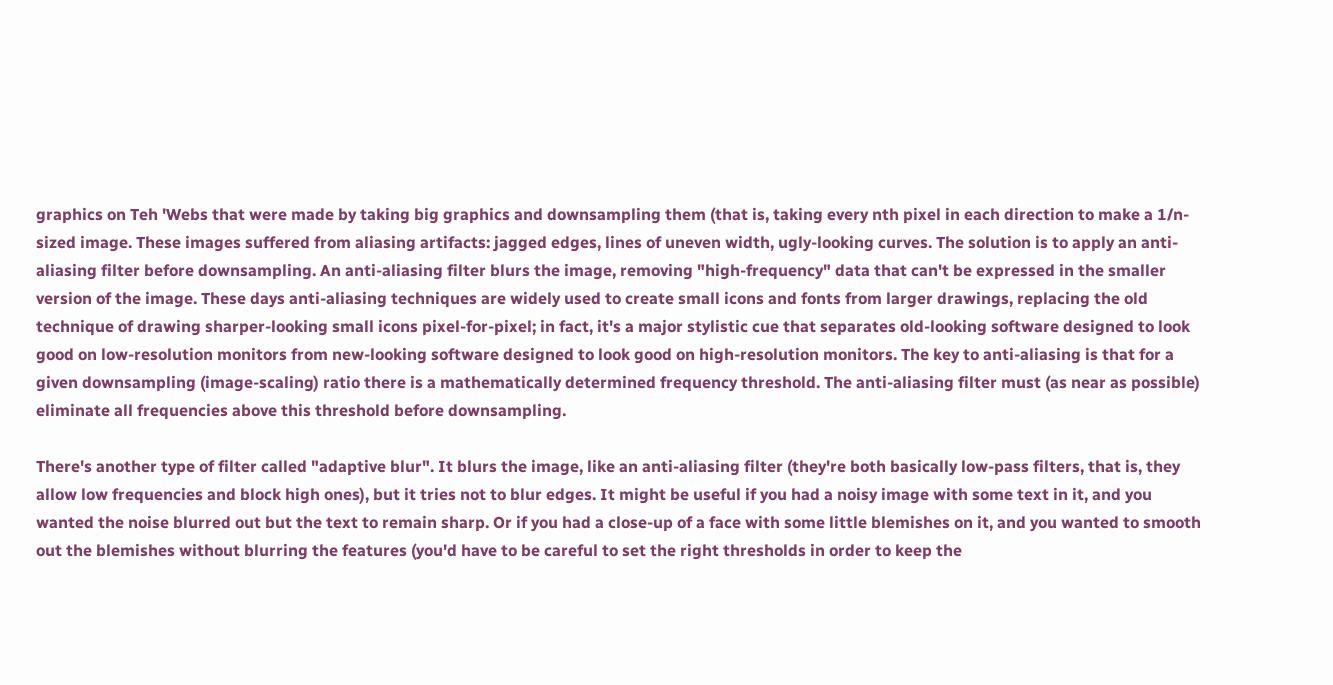graphics on Teh 'Webs that were made by taking big graphics and downsampling them (that is, taking every nth pixel in each direction to make a 1/n-sized image. These images suffered from aliasing artifacts: jagged edges, lines of uneven width, ugly-looking curves. The solution is to apply an anti-aliasing filter before downsampling. An anti-aliasing filter blurs the image, removing "high-frequency" data that can't be expressed in the smaller version of the image. These days anti-aliasing techniques are widely used to create small icons and fonts from larger drawings, replacing the old technique of drawing sharper-looking small icons pixel-for-pixel; in fact, it's a major stylistic cue that separates old-looking software designed to look good on low-resolution monitors from new-looking software designed to look good on high-resolution monitors. The key to anti-aliasing is that for a given downsampling (image-scaling) ratio there is a mathematically determined frequency threshold. The anti-aliasing filter must (as near as possible) eliminate all frequencies above this threshold before downsampling.

There's another type of filter called "adaptive blur". It blurs the image, like an anti-aliasing filter (they're both basically low-pass filters, that is, they allow low frequencies and block high ones), but it tries not to blur edges. It might be useful if you had a noisy image with some text in it, and you wanted the noise blurred out but the text to remain sharp. Or if you had a close-up of a face with some little blemishes on it, and you wanted to smooth out the blemishes without blurring the features (you'd have to be careful to set the right thresholds in order to keep the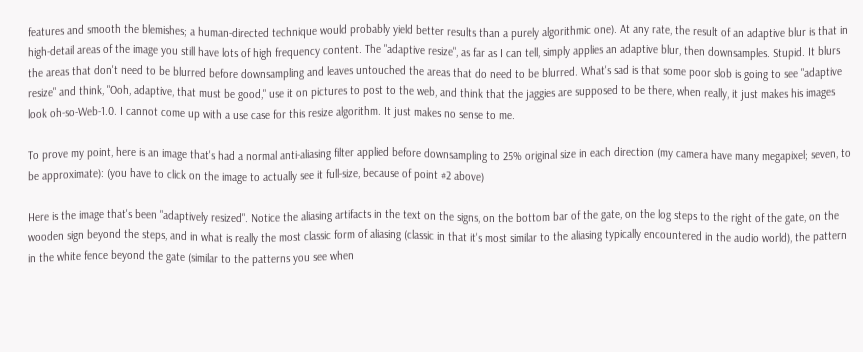features and smooth the blemishes; a human-directed technique would probably yield better results than a purely algorithmic one). At any rate, the result of an adaptive blur is that in high-detail areas of the image you still have lots of high frequency content. The "adaptive resize", as far as I can tell, simply applies an adaptive blur, then downsamples. Stupid. It blurs the areas that don't need to be blurred before downsampling and leaves untouched the areas that do need to be blurred. What's sad is that some poor slob is going to see "adaptive resize" and think, "Ooh, adaptive, that must be good," use it on pictures to post to the web, and think that the jaggies are supposed to be there, when really, it just makes his images look oh-so-Web-1.0. I cannot come up with a use case for this resize algorithm. It just makes no sense to me.

To prove my point, here is an image that's had a normal anti-aliasing filter applied before downsampling to 25% original size in each direction (my camera have many megapixel; seven, to be approximate): (you have to click on the image to actually see it full-size, because of point #2 above)

Here is the image that's been "adaptively resized". Notice the aliasing artifacts in the text on the signs, on the bottom bar of the gate, on the log steps to the right of the gate, on the wooden sign beyond the steps, and in what is really the most classic form of aliasing (classic in that it's most similar to the aliasing typically encountered in the audio world), the pattern in the white fence beyond the gate (similar to the patterns you see when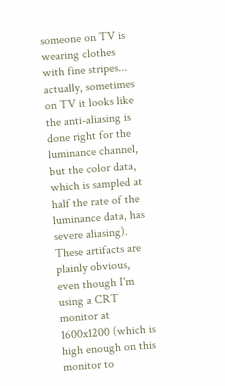someone on TV is wearing clothes with fine stripes... actually, sometimes on TV it looks like the anti-aliasing is done right for the luminance channel, but the color data, which is sampled at half the rate of the luminance data, has severe aliasing). These artifacts are plainly obvious, even though I'm using a CRT monitor at 1600x1200 (which is high enough on this monitor to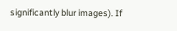significantly blur images). If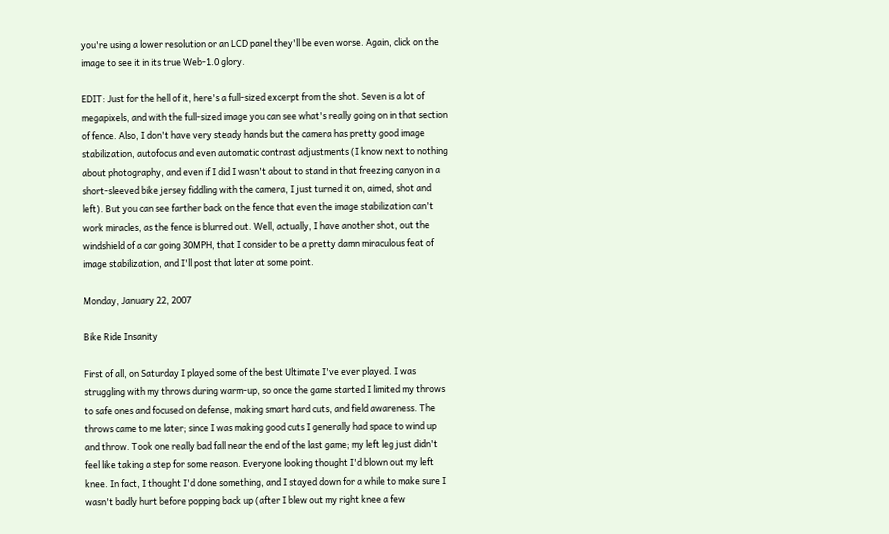you're using a lower resolution or an LCD panel they'll be even worse. Again, click on the image to see it in its true Web-1.0 glory.

EDIT: Just for the hell of it, here's a full-sized excerpt from the shot. Seven is a lot of megapixels, and with the full-sized image you can see what's really going on in that section of fence. Also, I don't have very steady hands but the camera has pretty good image stabilization, autofocus and even automatic contrast adjustments (I know next to nothing about photography, and even if I did I wasn't about to stand in that freezing canyon in a short-sleeved bike jersey fiddling with the camera, I just turned it on, aimed, shot and left). But you can see farther back on the fence that even the image stabilization can't work miracles, as the fence is blurred out. Well, actually, I have another shot, out the windshield of a car going 30MPH, that I consider to be a pretty damn miraculous feat of image stabilization, and I'll post that later at some point.

Monday, January 22, 2007

Bike Ride Insanity

First of all, on Saturday I played some of the best Ultimate I've ever played. I was struggling with my throws during warm-up, so once the game started I limited my throws to safe ones and focused on defense, making smart hard cuts, and field awareness. The throws came to me later; since I was making good cuts I generally had space to wind up and throw. Took one really bad fall near the end of the last game; my left leg just didn't feel like taking a step for some reason. Everyone looking thought I'd blown out my left knee. In fact, I thought I'd done something, and I stayed down for a while to make sure I wasn't badly hurt before popping back up (after I blew out my right knee a few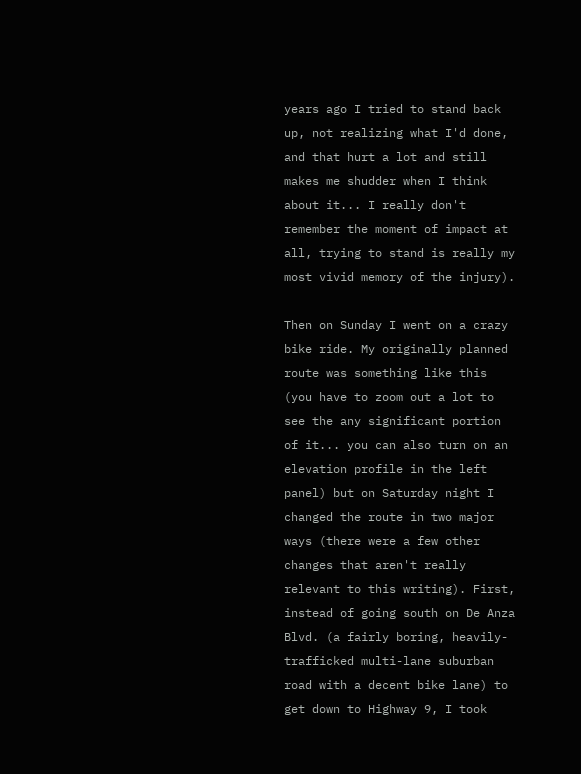years ago I tried to stand back up, not realizing what I'd done, and that hurt a lot and still makes me shudder when I think about it... I really don't remember the moment of impact at all, trying to stand is really my most vivid memory of the injury).

Then on Sunday I went on a crazy bike ride. My originally planned route was something like this (you have to zoom out a lot to see the any significant portion of it... you can also turn on an elevation profile in the left panel) but on Saturday night I changed the route in two major ways (there were a few other changes that aren't really relevant to this writing). First, instead of going south on De Anza Blvd. (a fairly boring, heavily-trafficked multi-lane suburban road with a decent bike lane) to get down to Highway 9, I took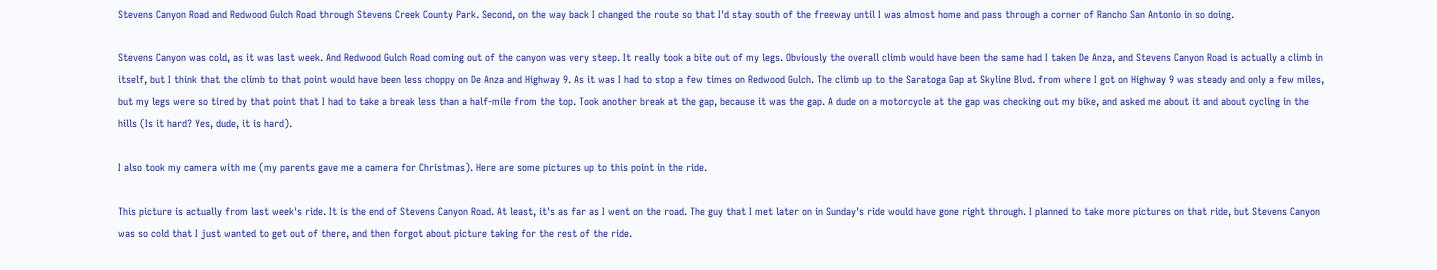Stevens Canyon Road and Redwood Gulch Road through Stevens Creek County Park. Second, on the way back I changed the route so that I'd stay south of the freeway until I was almost home and pass through a corner of Rancho San Antonio in so doing.

Stevens Canyon was cold, as it was last week. And Redwood Gulch Road coming out of the canyon was very steep. It really took a bite out of my legs. Obviously the overall climb would have been the same had I taken De Anza, and Stevens Canyon Road is actually a climb in itself, but I think that the climb to that point would have been less choppy on De Anza and Highway 9. As it was I had to stop a few times on Redwood Gulch. The climb up to the Saratoga Gap at Skyline Blvd. from where I got on Highway 9 was steady and only a few miles, but my legs were so tired by that point that I had to take a break less than a half-mile from the top. Took another break at the gap, because it was the gap. A dude on a motorcycle at the gap was checking out my bike, and asked me about it and about cycling in the hills (Is it hard? Yes, dude, it is hard).

I also took my camera with me (my parents gave me a camera for Christmas). Here are some pictures up to this point in the ride.

This picture is actually from last week's ride. It is the end of Stevens Canyon Road. At least, it's as far as I went on the road. The guy that I met later on in Sunday's ride would have gone right through. I planned to take more pictures on that ride, but Stevens Canyon was so cold that I just wanted to get out of there, and then forgot about picture taking for the rest of the ride.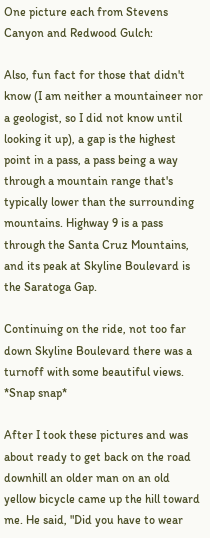One picture each from Stevens Canyon and Redwood Gulch:

Also, fun fact for those that didn't know (I am neither a mountaineer nor a geologist, so I did not know until looking it up), a gap is the highest point in a pass, a pass being a way through a mountain range that's typically lower than the surrounding mountains. Highway 9 is a pass through the Santa Cruz Mountains, and its peak at Skyline Boulevard is the Saratoga Gap.

Continuing on the ride, not too far down Skyline Boulevard there was a turnoff with some beautiful views. *Snap snap*

After I took these pictures and was about ready to get back on the road downhill an older man on an old yellow bicycle came up the hill toward me. He said, "Did you have to wear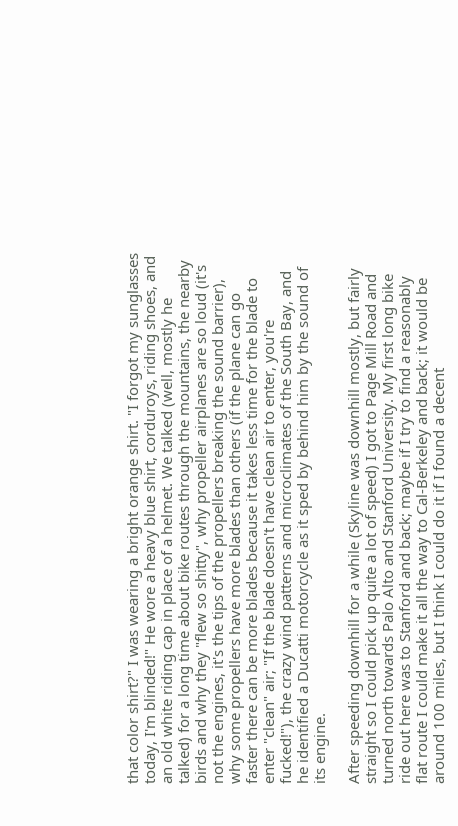that color shirt?" I was wearing a bright orange shirt. "I forgot my sunglasses today, I'm blinded!" He wore a heavy blue shirt, corduroys, riding shoes, and an old white riding cap in place of a helmet. We talked (well, mostly he talked) for a long time about bike routes through the mountains, the nearby birds and why they "flew so shitty", why propeller airplanes are so loud (it's not the engines, it's the tips of the propellers breaking the sound barrier), why some propellers have more blades than others (if the plane can go faster there can be more blades because it takes less time for the blade to enter "clean" air; "If the blade doesn't have clean air to enter, you're fucked!"), the crazy wind patterns and microclimates of the South Bay, and he identified a Ducatti motorcycle as it sped by behind him by the sound of its engine.

After speeding downhill for a while (Skyline was downhill mostly, but fairly straight so I could pick up quite a lot of speed) I got to Page Mill Road and turned north towards Palo Alto and Stanford University. My first long bike ride out here was to Stanford and back; maybe if I try to find a reasonably flat route I could make it all the way to Cal-Berkeley and back; it would be around 100 miles, but I think I could do it if I found a decent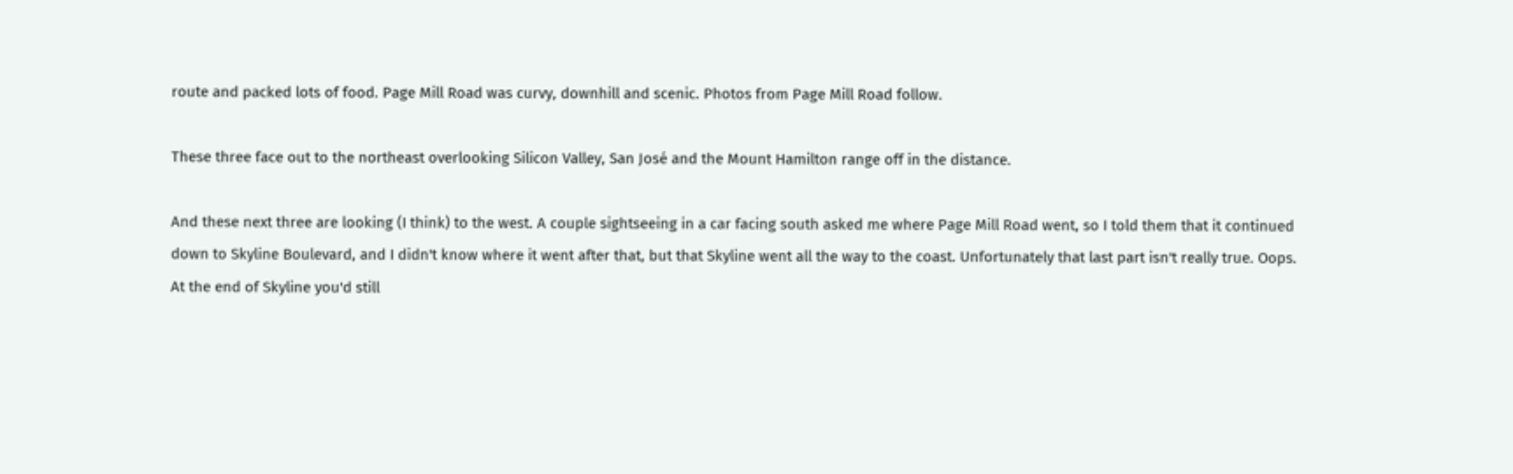route and packed lots of food. Page Mill Road was curvy, downhill and scenic. Photos from Page Mill Road follow.

These three face out to the northeast overlooking Silicon Valley, San José and the Mount Hamilton range off in the distance.

And these next three are looking (I think) to the west. A couple sightseeing in a car facing south asked me where Page Mill Road went, so I told them that it continued down to Skyline Boulevard, and I didn't know where it went after that, but that Skyline went all the way to the coast. Unfortunately that last part isn't really true. Oops. At the end of Skyline you'd still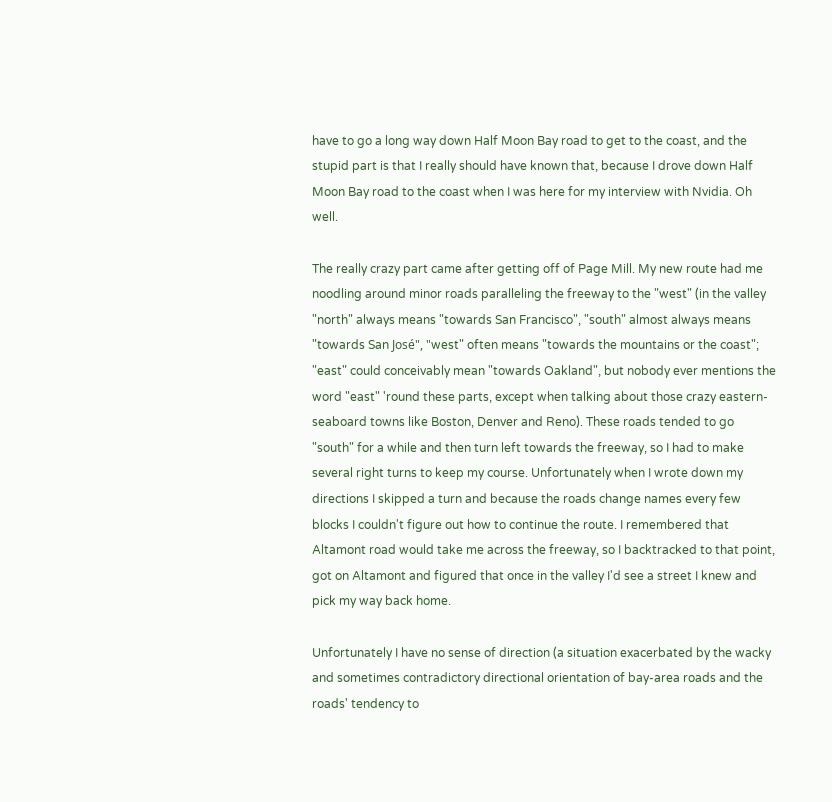have to go a long way down Half Moon Bay road to get to the coast, and the stupid part is that I really should have known that, because I drove down Half Moon Bay road to the coast when I was here for my interview with Nvidia. Oh well.

The really crazy part came after getting off of Page Mill. My new route had me noodling around minor roads paralleling the freeway to the "west" (in the valley "north" always means "towards San Francisco", "south" almost always means "towards San José", "west" often means "towards the mountains or the coast"; "east" could conceivably mean "towards Oakland", but nobody ever mentions the word "east" 'round these parts, except when talking about those crazy eastern-seaboard towns like Boston, Denver and Reno). These roads tended to go "south" for a while and then turn left towards the freeway, so I had to make several right turns to keep my course. Unfortunately when I wrote down my directions I skipped a turn and because the roads change names every few blocks I couldn't figure out how to continue the route. I remembered that Altamont road would take me across the freeway, so I backtracked to that point, got on Altamont and figured that once in the valley I'd see a street I knew and pick my way back home.

Unfortunately I have no sense of direction (a situation exacerbated by the wacky and sometimes contradictory directional orientation of bay-area roads and the roads' tendency to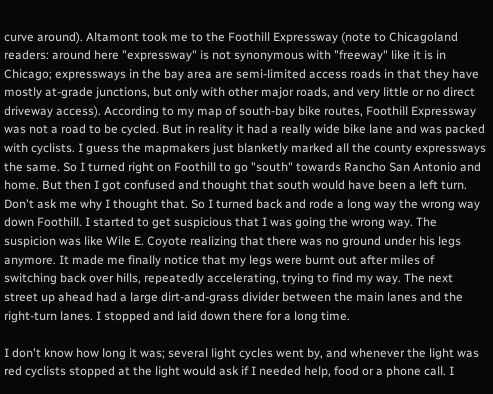curve around). Altamont took me to the Foothill Expressway (note to Chicagoland readers: around here "expressway" is not synonymous with "freeway" like it is in Chicago; expressways in the bay area are semi-limited access roads in that they have mostly at-grade junctions, but only with other major roads, and very little or no direct driveway access). According to my map of south-bay bike routes, Foothill Expressway was not a road to be cycled. But in reality it had a really wide bike lane and was packed with cyclists. I guess the mapmakers just blanketly marked all the county expressways the same. So I turned right on Foothill to go "south" towards Rancho San Antonio and home. But then I got confused and thought that south would have been a left turn. Don't ask me why I thought that. So I turned back and rode a long way the wrong way down Foothill. I started to get suspicious that I was going the wrong way. The suspicion was like Wile E. Coyote realizing that there was no ground under his legs anymore. It made me finally notice that my legs were burnt out after miles of switching back over hills, repeatedly accelerating, trying to find my way. The next street up ahead had a large dirt-and-grass divider between the main lanes and the right-turn lanes. I stopped and laid down there for a long time.

I don't know how long it was; several light cycles went by, and whenever the light was red cyclists stopped at the light would ask if I needed help, food or a phone call. I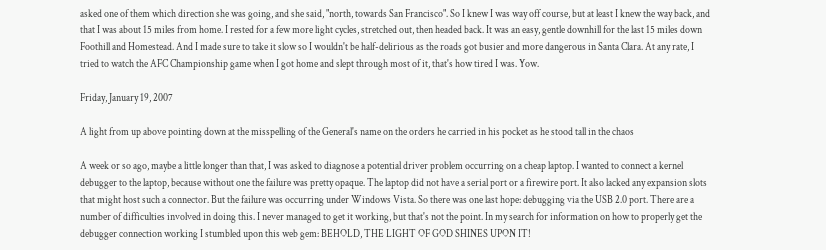asked one of them which direction she was going, and she said, "north, towards San Francisco". So I knew I was way off course, but at least I knew the way back, and that I was about 15 miles from home. I rested for a few more light cycles, stretched out, then headed back. It was an easy, gentle downhill for the last 15 miles down Foothill and Homestead. And I made sure to take it slow so I wouldn't be half-delirious as the roads got busier and more dangerous in Santa Clara. At any rate, I tried to watch the AFC Championship game when I got home and slept through most of it, that's how tired I was. Yow.

Friday, January 19, 2007

A light from up above pointing down at the misspelling of the General's name on the orders he carried in his pocket as he stood tall in the chaos

A week or so ago, maybe a little longer than that, I was asked to diagnose a potential driver problem occurring on a cheap laptop. I wanted to connect a kernel debugger to the laptop, because without one the failure was pretty opaque. The laptop did not have a serial port or a firewire port. It also lacked any expansion slots that might host such a connector. But the failure was occurring under Windows Vista. So there was one last hope: debugging via the USB 2.0 port. There are a number of difficulties involved in doing this. I never managed to get it working, but that's not the point. In my search for information on how to properly get the debugger connection working I stumbled upon this web gem: BEHOLD, THE LIGHT OF GOD SHINES UPON IT!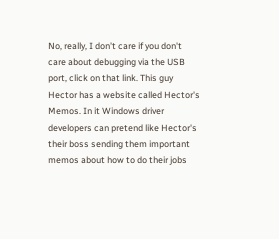No, really, I don't care if you don't care about debugging via the USB port, click on that link. This guy Hector has a website called Hector's Memos. In it Windows driver developers can pretend like Hector's their boss sending them important memos about how to do their jobs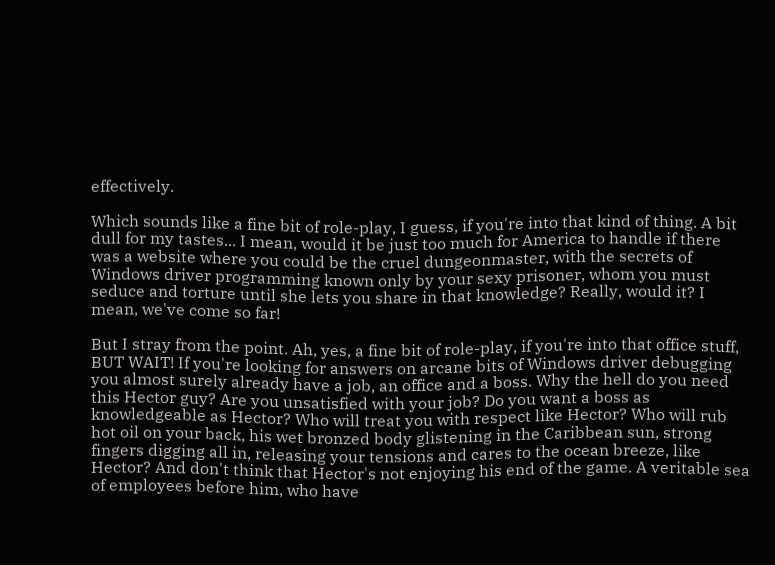effectively.

Which sounds like a fine bit of role-play, I guess, if you're into that kind of thing. A bit dull for my tastes... I mean, would it be just too much for America to handle if there was a website where you could be the cruel dungeonmaster, with the secrets of Windows driver programming known only by your sexy prisoner, whom you must seduce and torture until she lets you share in that knowledge? Really, would it? I mean, we've come so far!

But I stray from the point. Ah, yes, a fine bit of role-play, if you're into that office stuff, BUT WAIT! If you're looking for answers on arcane bits of Windows driver debugging you almost surely already have a job, an office and a boss. Why the hell do you need this Hector guy? Are you unsatisfied with your job? Do you want a boss as knowledgeable as Hector? Who will treat you with respect like Hector? Who will rub hot oil on your back, his wet bronzed body glistening in the Caribbean sun, strong fingers digging all in, releasing your tensions and cares to the ocean breeze, like Hector? And don't think that Hector's not enjoying his end of the game. A veritable sea of employees before him, who have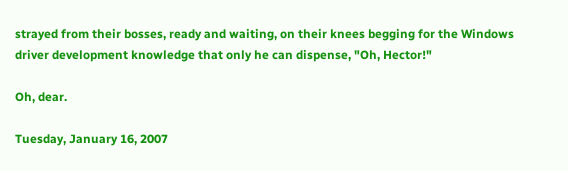strayed from their bosses, ready and waiting, on their knees begging for the Windows driver development knowledge that only he can dispense, "Oh, Hector!"

Oh, dear.

Tuesday, January 16, 2007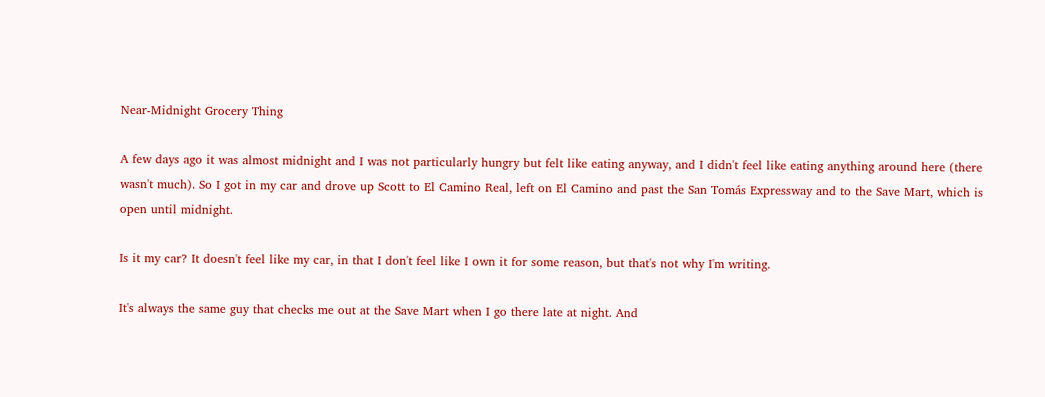Near-Midnight Grocery Thing

A few days ago it was almost midnight and I was not particularly hungry but felt like eating anyway, and I didn't feel like eating anything around here (there wasn't much). So I got in my car and drove up Scott to El Camino Real, left on El Camino and past the San Tomás Expressway and to the Save Mart, which is open until midnight.

Is it my car? It doesn't feel like my car, in that I don't feel like I own it for some reason, but that's not why I'm writing.

It's always the same guy that checks me out at the Save Mart when I go there late at night. And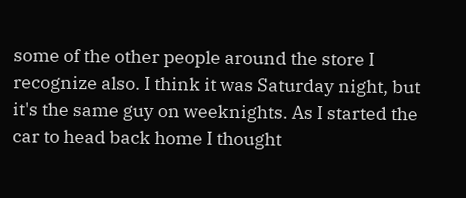some of the other people around the store I recognize also. I think it was Saturday night, but it's the same guy on weeknights. As I started the car to head back home I thought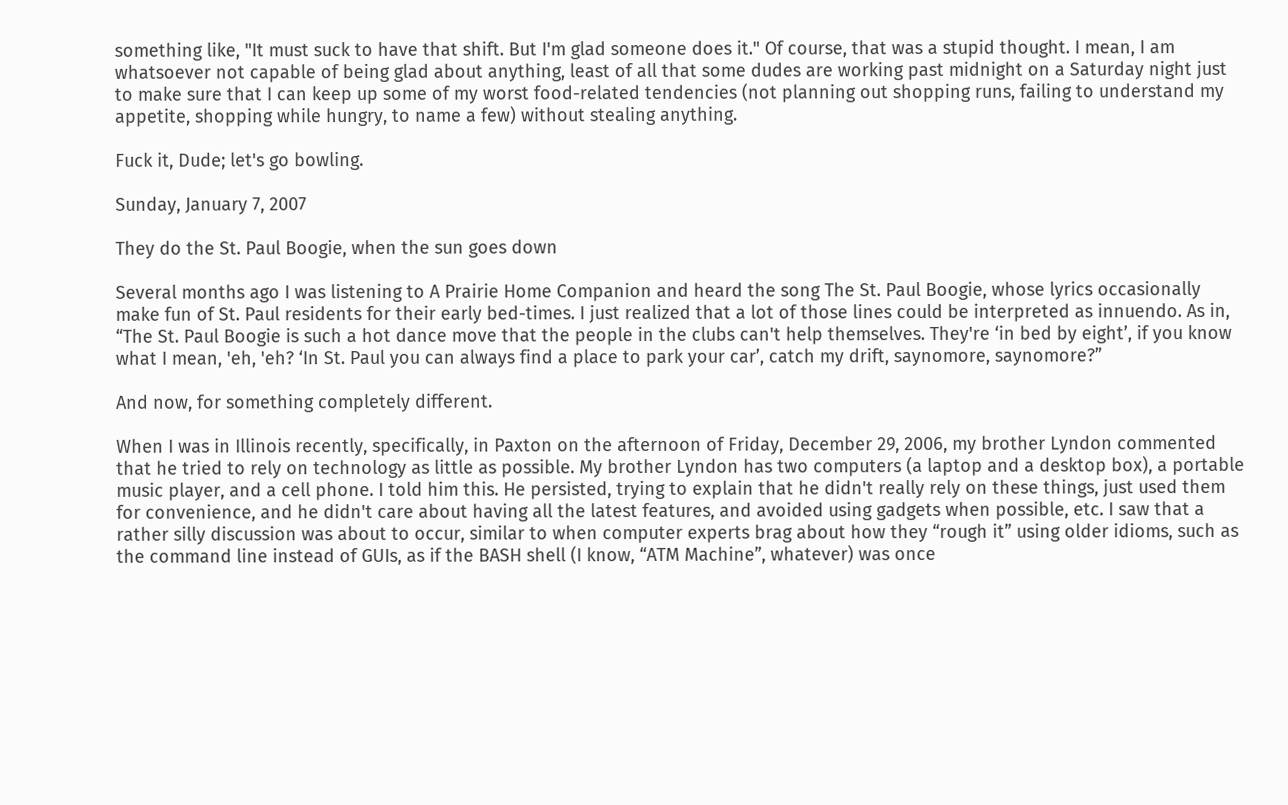something like, "It must suck to have that shift. But I'm glad someone does it." Of course, that was a stupid thought. I mean, I am whatsoever not capable of being glad about anything, least of all that some dudes are working past midnight on a Saturday night just to make sure that I can keep up some of my worst food-related tendencies (not planning out shopping runs, failing to understand my appetite, shopping while hungry, to name a few) without stealing anything.

Fuck it, Dude; let's go bowling.

Sunday, January 7, 2007

They do the St. Paul Boogie, when the sun goes down

Several months ago I was listening to A Prairie Home Companion and heard the song The St. Paul Boogie, whose lyrics occasionally make fun of St. Paul residents for their early bed-times. I just realized that a lot of those lines could be interpreted as innuendo. As in, “The St. Paul Boogie is such a hot dance move that the people in the clubs can't help themselves. They're ‘in bed by eight’, if you know what I mean, 'eh, 'eh? ‘In St. Paul you can always find a place to park your car’, catch my drift, saynomore, saynomore?”

And now, for something completely different.

When I was in Illinois recently, specifically, in Paxton on the afternoon of Friday, December 29, 2006, my brother Lyndon commented that he tried to rely on technology as little as possible. My brother Lyndon has two computers (a laptop and a desktop box), a portable music player, and a cell phone. I told him this. He persisted, trying to explain that he didn't really rely on these things, just used them for convenience, and he didn't care about having all the latest features, and avoided using gadgets when possible, etc. I saw that a rather silly discussion was about to occur, similar to when computer experts brag about how they “rough it” using older idioms, such as the command line instead of GUIs, as if the BASH shell (I know, “ATM Machine”, whatever) was once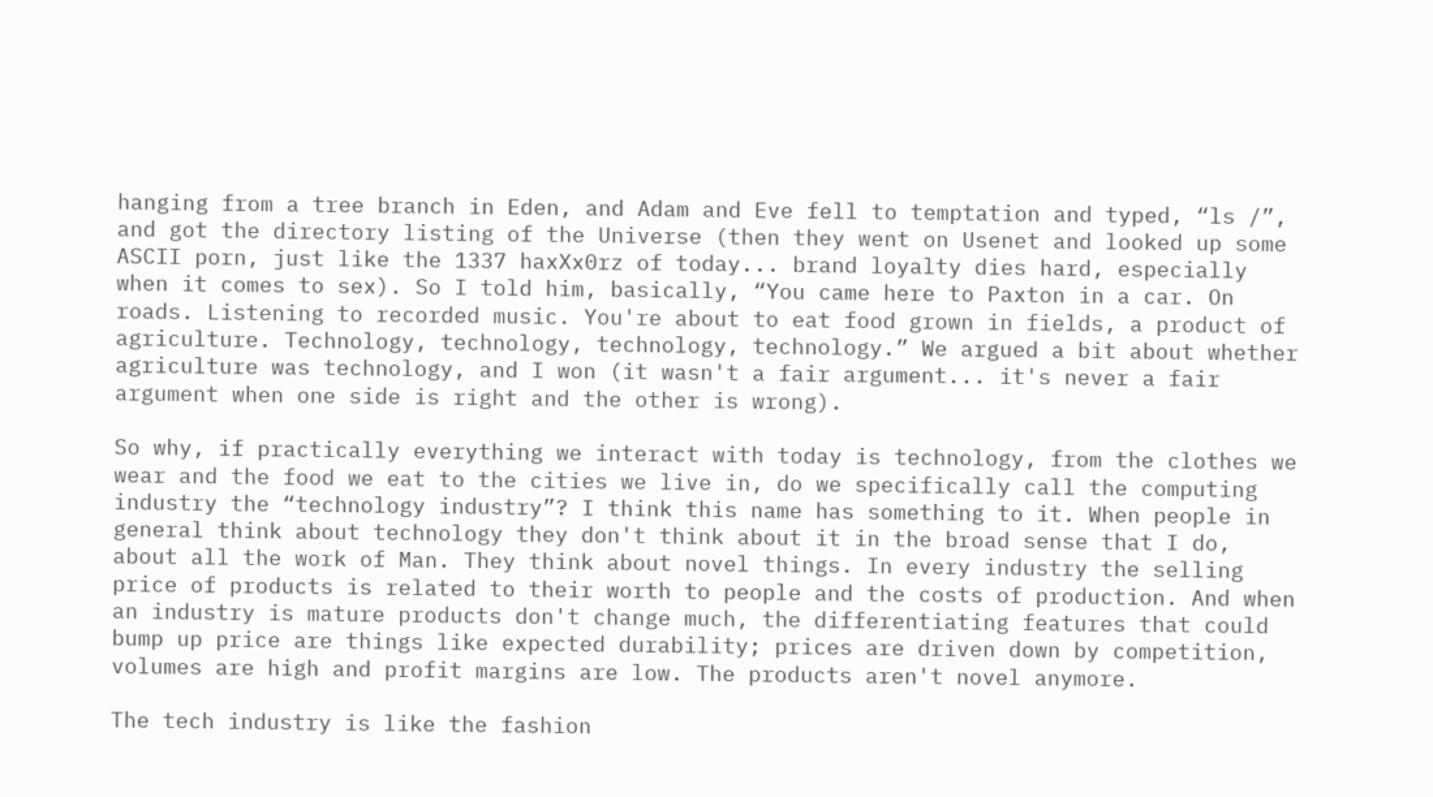hanging from a tree branch in Eden, and Adam and Eve fell to temptation and typed, “ls /”, and got the directory listing of the Universe (then they went on Usenet and looked up some ASCII porn, just like the 1337 haxXx0rz of today... brand loyalty dies hard, especially when it comes to sex). So I told him, basically, “You came here to Paxton in a car. On roads. Listening to recorded music. You're about to eat food grown in fields, a product of agriculture. Technology, technology, technology, technology.” We argued a bit about whether agriculture was technology, and I won (it wasn't a fair argument... it's never a fair argument when one side is right and the other is wrong).

So why, if practically everything we interact with today is technology, from the clothes we wear and the food we eat to the cities we live in, do we specifically call the computing industry the “technology industry”? I think this name has something to it. When people in general think about technology they don't think about it in the broad sense that I do, about all the work of Man. They think about novel things. In every industry the selling price of products is related to their worth to people and the costs of production. And when an industry is mature products don't change much, the differentiating features that could bump up price are things like expected durability; prices are driven down by competition, volumes are high and profit margins are low. The products aren't novel anymore.

The tech industry is like the fashion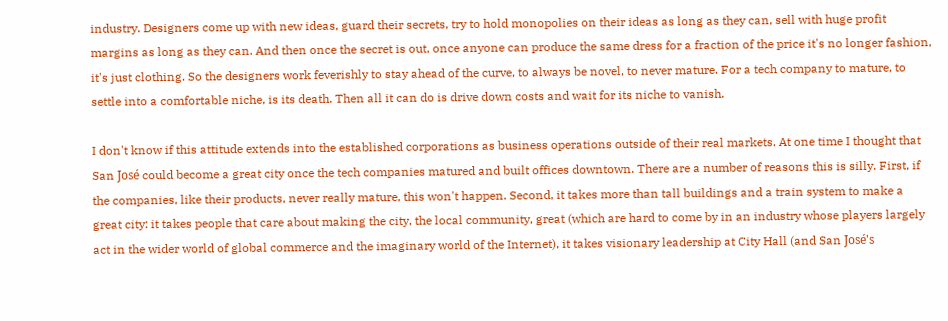industry. Designers come up with new ideas, guard their secrets, try to hold monopolies on their ideas as long as they can, sell with huge profit margins as long as they can. And then once the secret is out, once anyone can produce the same dress for a fraction of the price it's no longer fashion, it's just clothing. So the designers work feverishly to stay ahead of the curve, to always be novel, to never mature. For a tech company to mature, to settle into a comfortable niche, is its death. Then all it can do is drive down costs and wait for its niche to vanish.

I don't know if this attitude extends into the established corporations as business operations outside of their real markets. At one time I thought that San José could become a great city once the tech companies matured and built offices downtown. There are a number of reasons this is silly. First, if the companies, like their products, never really mature, this won't happen. Second, it takes more than tall buildings and a train system to make a great city: it takes people that care about making the city, the local community, great (which are hard to come by in an industry whose players largely act in the wider world of global commerce and the imaginary world of the Internet), it takes visionary leadership at City Hall (and San José's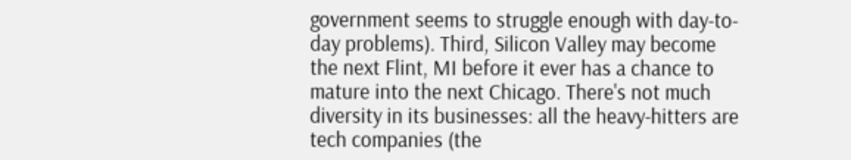government seems to struggle enough with day-to-day problems). Third, Silicon Valley may become the next Flint, MI before it ever has a chance to mature into the next Chicago. There's not much diversity in its businesses: all the heavy-hitters are tech companies (the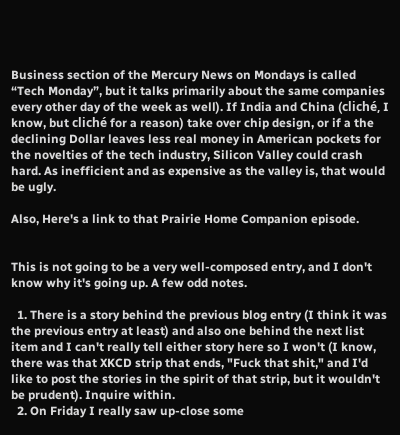Business section of the Mercury News on Mondays is called “Tech Monday”, but it talks primarily about the same companies every other day of the week as well). If India and China (cliché, I know, but cliché for a reason) take over chip design, or if a the declining Dollar leaves less real money in American pockets for the novelties of the tech industry, Silicon Valley could crash hard. As inefficient and as expensive as the valley is, that would be ugly.

Also, Here's a link to that Prairie Home Companion episode.


This is not going to be a very well-composed entry, and I don't know why it's going up. A few odd notes.

  1. There is a story behind the previous blog entry (I think it was the previous entry at least) and also one behind the next list item and I can't really tell either story here so I won't (I know, there was that XKCD strip that ends, "Fuck that shit," and I'd like to post the stories in the spirit of that strip, but it wouldn't be prudent). Inquire within.
  2. On Friday I really saw up-close some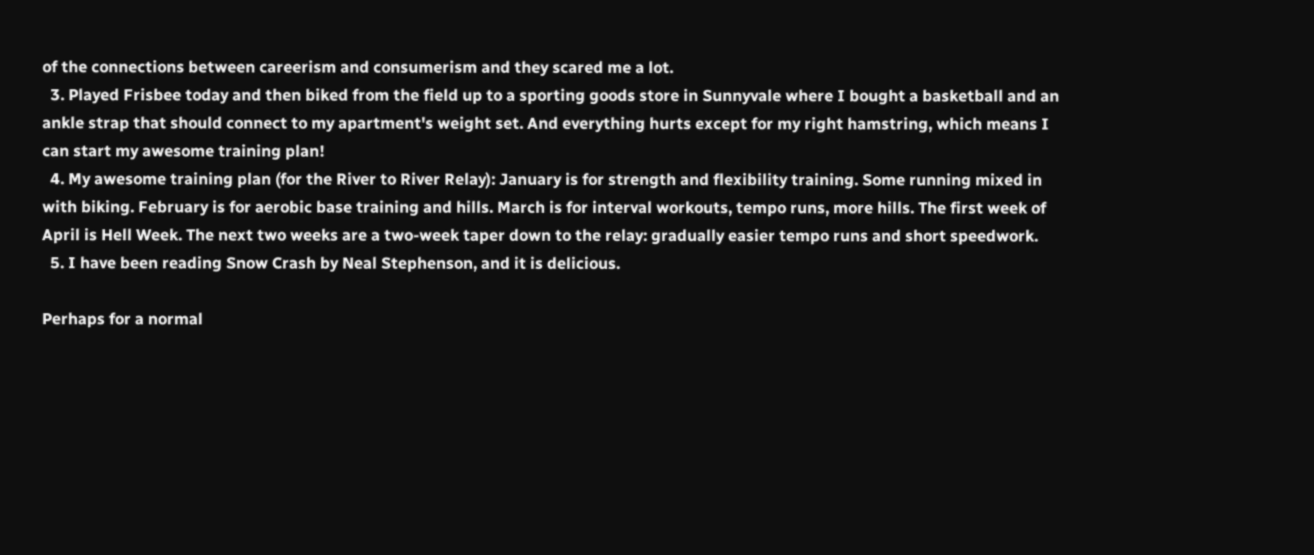of the connections between careerism and consumerism and they scared me a lot.
  3. Played Frisbee today and then biked from the field up to a sporting goods store in Sunnyvale where I bought a basketball and an ankle strap that should connect to my apartment's weight set. And everything hurts except for my right hamstring, which means I can start my awesome training plan!
  4. My awesome training plan (for the River to River Relay): January is for strength and flexibility training. Some running mixed in with biking. February is for aerobic base training and hills. March is for interval workouts, tempo runs, more hills. The first week of April is Hell Week. The next two weeks are a two-week taper down to the relay: gradually easier tempo runs and short speedwork.
  5. I have been reading Snow Crash by Neal Stephenson, and it is delicious.

Perhaps for a normal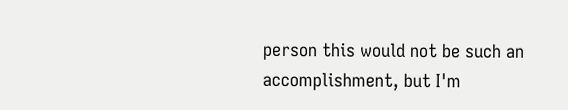person this would not be such an accomplishment, but I'm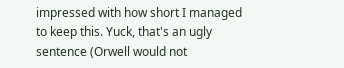impressed with how short I managed to keep this. Yuck, that's an ugly sentence (Orwell would not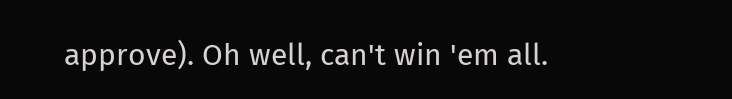approve). Oh well, can't win 'em all.